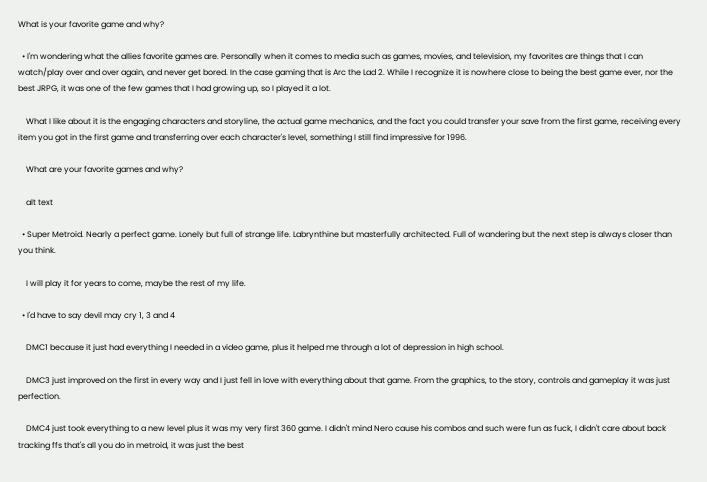What is your favorite game and why?

  • I'm wondering what the allies favorite games are. Personally when it comes to media such as games, movies, and television, my favorites are things that I can watch/play over and over again, and never get bored. In the case gaming that is Arc the Lad 2. While I recognize it is nowhere close to being the best game ever, nor the best JRPG, it was one of the few games that I had growing up, so I played it a lot.

    What I like about it is the engaging characters and storyline, the actual game mechanics, and the fact you could transfer your save from the first game, receiving every item you got in the first game and transferring over each character's level, something I still find impressive for 1996.

    What are your favorite games and why?

    alt text

  • Super Metroid. Nearly a perfect game. Lonely but full of strange life. Labrynthine but masterfully architected. Full of wandering but the next step is always closer than you think.

    I will play it for years to come, maybe the rest of my life.

  • I'd have to say devil may cry 1, 3 and 4

    DMC1 because it just had everything I needed in a video game, plus it helped me through a lot of depression in high school.

    DMC3 just improved on the first in every way and I just fell in love with everything about that game. From the graphics, to the story, controls and gameplay it was just perfection.

    DMC4 just took everything to a new level plus it was my very first 360 game. I didn't mind Nero cause his combos and such were fun as fuck, I didn't care about back tracking ffs that's all you do in metroid, it was just the best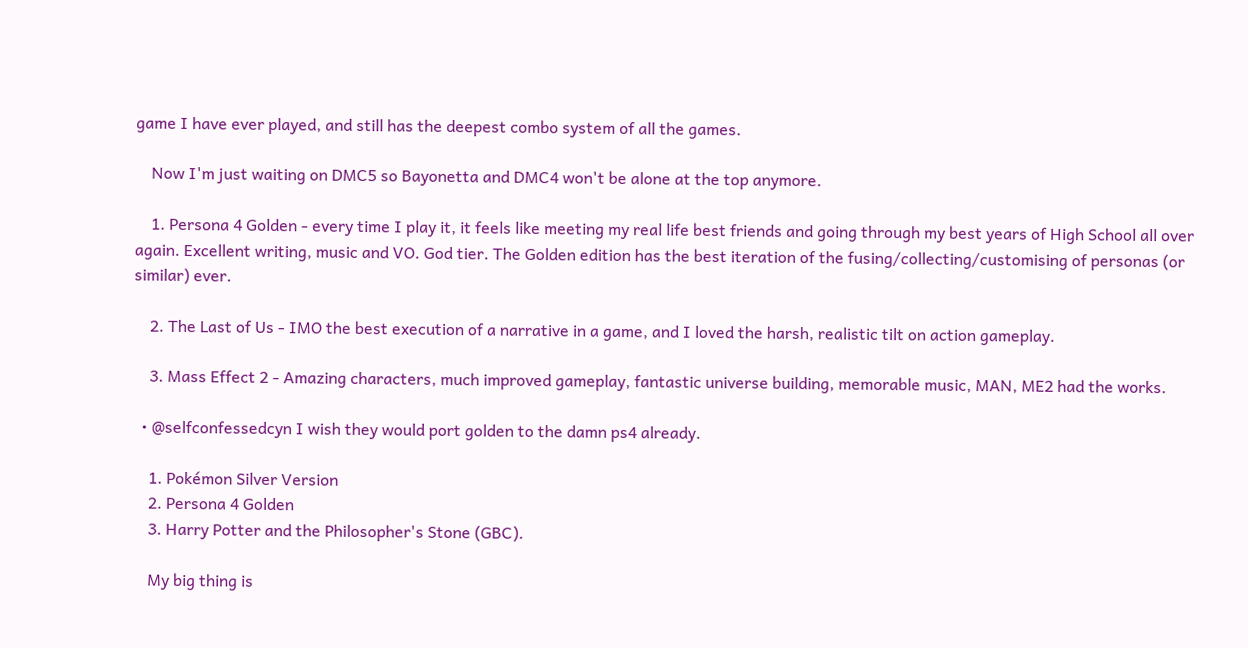game I have ever played, and still has the deepest combo system of all the games.

    Now I'm just waiting on DMC5 so Bayonetta and DMC4 won't be alone at the top anymore.

    1. Persona 4 Golden - every time I play it, it feels like meeting my real life best friends and going through my best years of High School all over again. Excellent writing, music and VO. God tier. The Golden edition has the best iteration of the fusing/collecting/customising of personas (or similar) ever.

    2. The Last of Us - IMO the best execution of a narrative in a game, and I loved the harsh, realistic tilt on action gameplay.

    3. Mass Effect 2 - Amazing characters, much improved gameplay, fantastic universe building, memorable music, MAN, ME2 had the works.

  • @selfconfessedcyn I wish they would port golden to the damn ps4 already.

    1. Pokémon Silver Version
    2. Persona 4 Golden
    3. Harry Potter and the Philosopher's Stone (GBC).

    My big thing is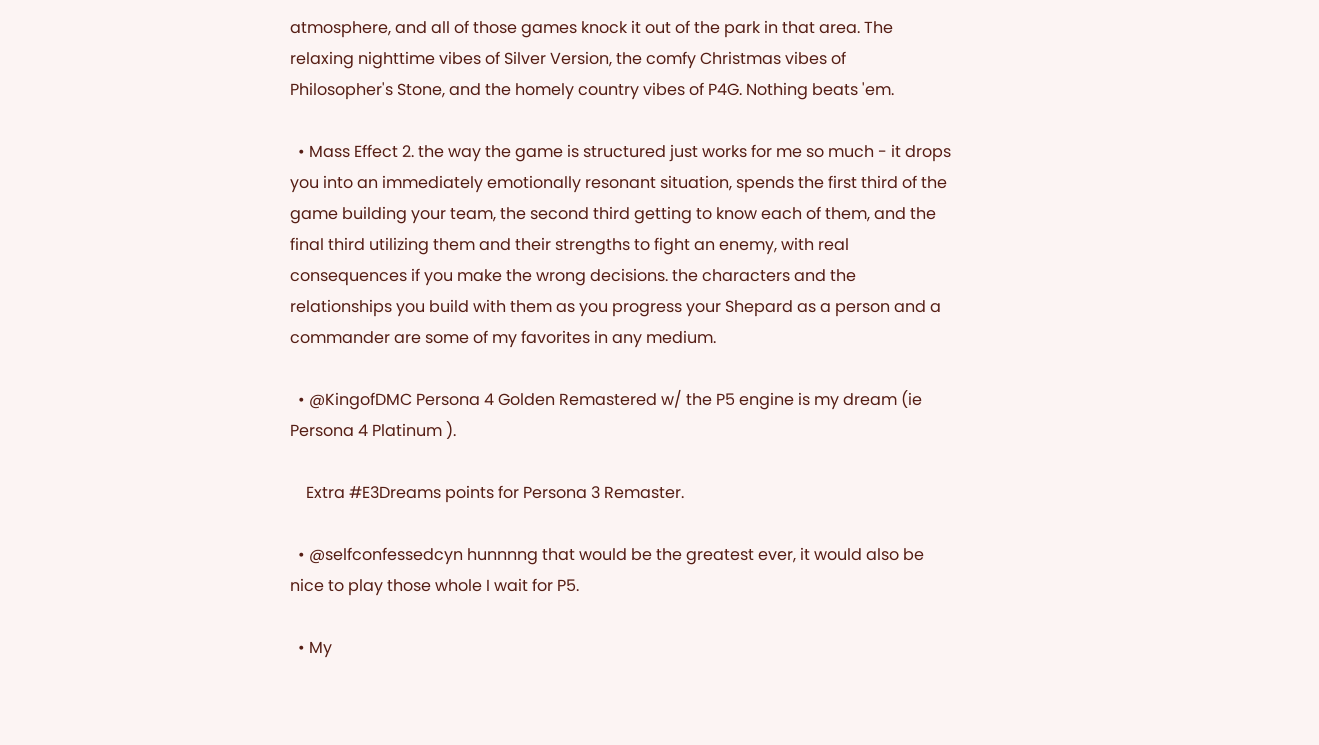atmosphere, and all of those games knock it out of the park in that area. The relaxing nighttime vibes of Silver Version, the comfy Christmas vibes of Philosopher's Stone, and the homely country vibes of P4G. Nothing beats 'em.

  • Mass Effect 2. the way the game is structured just works for me so much - it drops you into an immediately emotionally resonant situation, spends the first third of the game building your team, the second third getting to know each of them, and the final third utilizing them and their strengths to fight an enemy, with real consequences if you make the wrong decisions. the characters and the relationships you build with them as you progress your Shepard as a person and a commander are some of my favorites in any medium.

  • @KingofDMC Persona 4 Golden Remastered w/ the P5 engine is my dream (ie Persona 4 Platinum ).

    Extra #E3Dreams points for Persona 3 Remaster.

  • @selfconfessedcyn hunnnng that would be the greatest ever, it would also be nice to play those whole I wait for P5.

  • My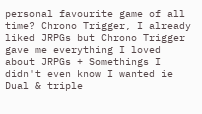personal favourite game of all time? Chrono Trigger, I already liked JRPGs but Chrono Trigger gave me everything I loved about JRPGs + Somethings I didn't even know I wanted ie Dual & triple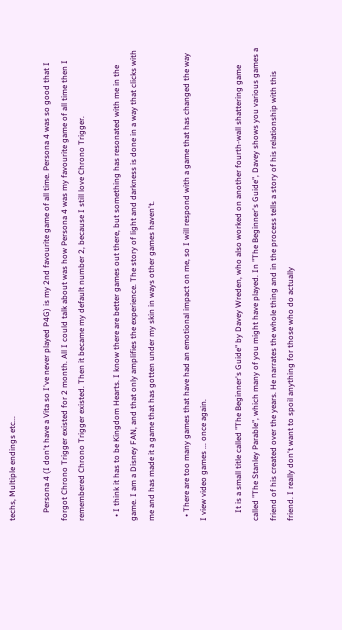techs, Multiple endings etc...

    Persona 4 (I don't have a Vita so I've never played P4G) is my 2nd favourite game of all time. Persona 4 was so good that I forgot Chrono Trigger existed for 2 month. All I could talk about was how Persona 4 was my favourite game of all time then I remembered Chrono Trigger existed. Then it became my default number 2, because I still love Chrono Trigger.

  • I think it has to be Kingdom Hearts. I know there are better games out there, but something has resonated with me in the game. I am a Disney FAN, and that only amplifies the experience. The story of light and darkness is done in a way that clicks with me and has made it a game that has gotten under my skin in ways other games haven't.

  • There are too many games that have had an emotional impact on me, so I will respond with a game that has changed the way I view video games ... once again.

    It is a small title called "The Beginner's Guide" by Davey Wreden, who also worked on another fourth-wall shattering game called "The Stanley Parable", which many of you might have played. In "The Beginner's Guide", Davey shows you various games a friend of his created over the years. He narrates the whole thing and in the process tells a story of his relationship with this friend. I really don't want to spoil anything for those who do actually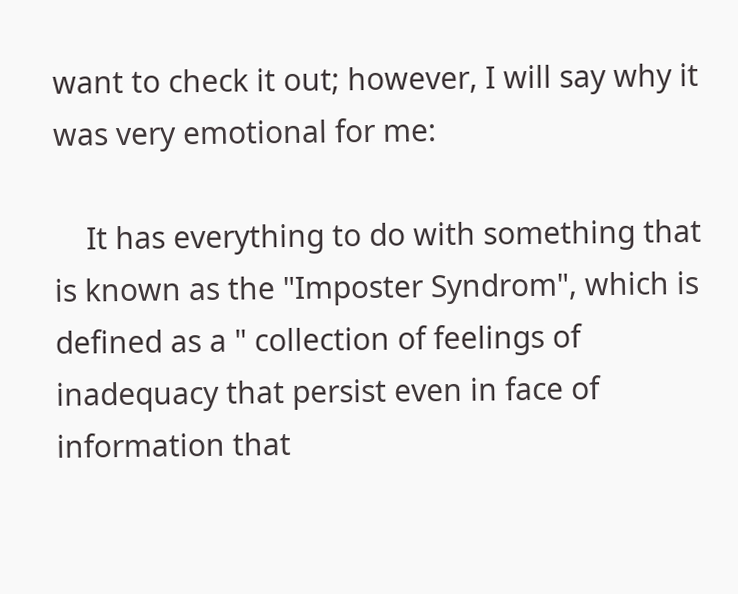want to check it out; however, I will say why it was very emotional for me:

    It has everything to do with something that is known as the "Imposter Syndrom", which is defined as a " collection of feelings of inadequacy that persist even in face of information that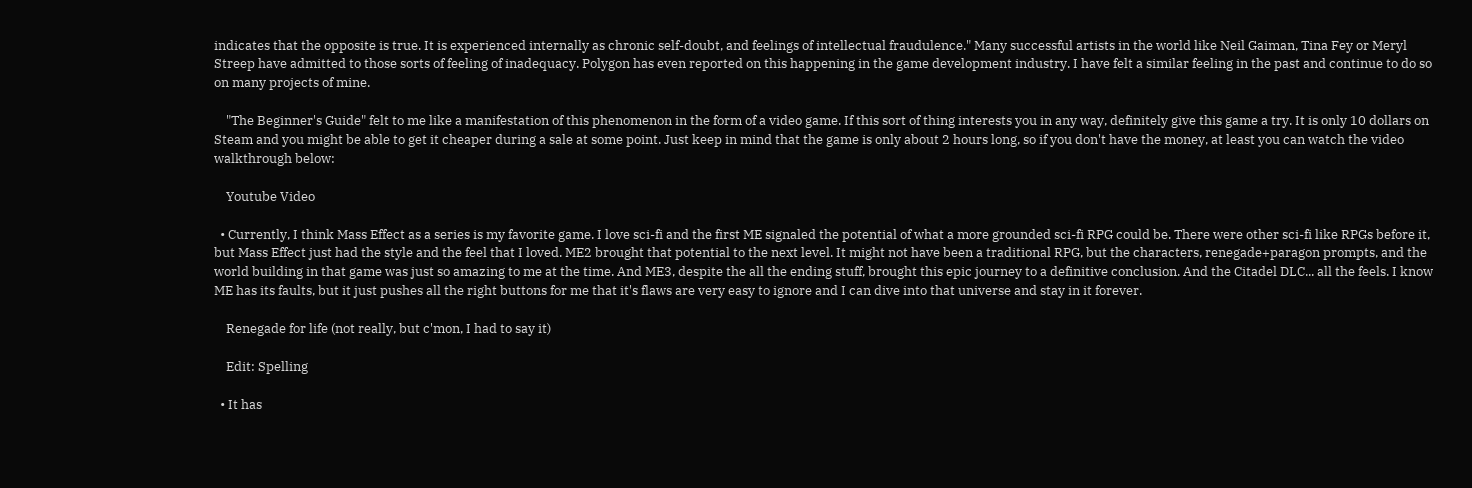indicates that the opposite is true. It is experienced internally as chronic self-doubt, and feelings of intellectual fraudulence." Many successful artists in the world like Neil Gaiman, Tina Fey or Meryl Streep have admitted to those sorts of feeling of inadequacy. Polygon has even reported on this happening in the game development industry. I have felt a similar feeling in the past and continue to do so on many projects of mine.

    "The Beginner's Guide" felt to me like a manifestation of this phenomenon in the form of a video game. If this sort of thing interests you in any way, definitely give this game a try. It is only 10 dollars on Steam and you might be able to get it cheaper during a sale at some point. Just keep in mind that the game is only about 2 hours long, so if you don't have the money, at least you can watch the video walkthrough below:

    Youtube Video

  • Currently, I think Mass Effect as a series is my favorite game. I love sci-fi and the first ME signaled the potential of what a more grounded sci-fi RPG could be. There were other sci-fi like RPGs before it, but Mass Effect just had the style and the feel that I loved. ME2 brought that potential to the next level. It might not have been a traditional RPG, but the characters, renegade+paragon prompts, and the world building in that game was just so amazing to me at the time. And ME3, despite the all the ending stuff, brought this epic journey to a definitive conclusion. And the Citadel DLC... all the feels. I know ME has its faults, but it just pushes all the right buttons for me that it's flaws are very easy to ignore and I can dive into that universe and stay in it forever.

    Renegade for life (not really, but c'mon, I had to say it)

    Edit: Spelling

  • It has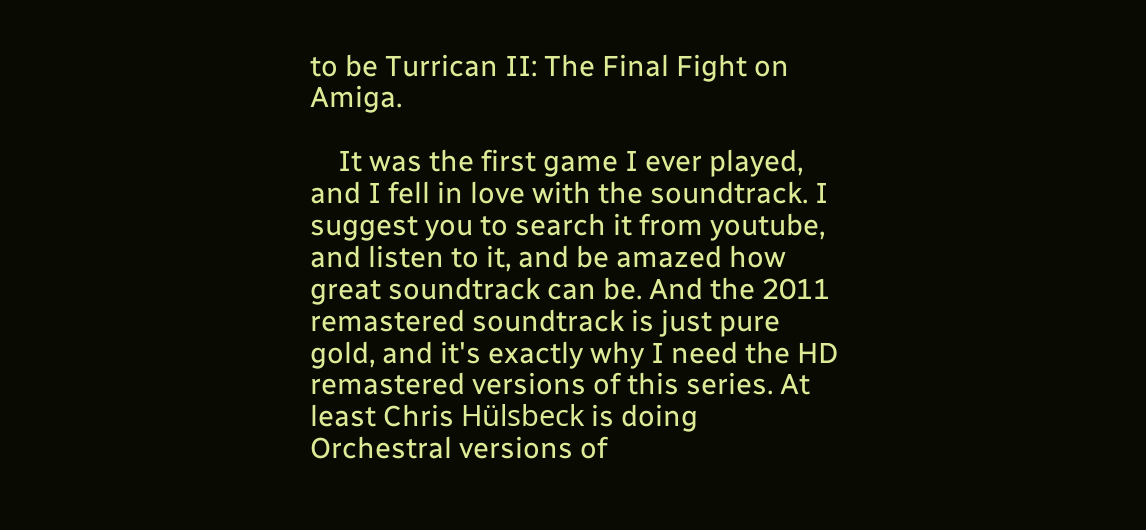to be Turrican II: The Final Fight on Amiga.

    It was the first game I ever played, and I fell in love with the soundtrack. I suggest you to search it from youtube, and listen to it, and be amazed how great soundtrack can be. And the 2011 remastered soundtrack is just pure gold, and it's exactly why I need the HD remastered versions of this series. At least Chris Hülsbeck is doing Orchestral versions of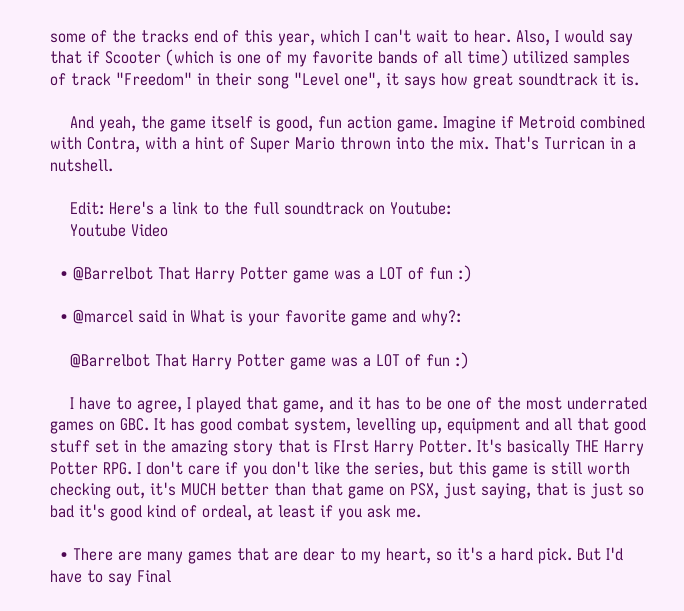some of the tracks end of this year, which I can't wait to hear. Also, I would say that if Scooter (which is one of my favorite bands of all time) utilized samples of track "Freedom" in their song "Level one", it says how great soundtrack it is.

    And yeah, the game itself is good, fun action game. Imagine if Metroid combined with Contra, with a hint of Super Mario thrown into the mix. That's Turrican in a nutshell.

    Edit: Here's a link to the full soundtrack on Youtube:
    Youtube Video

  • @Barrelbot That Harry Potter game was a LOT of fun :)

  • @marcel said in What is your favorite game and why?:

    @Barrelbot That Harry Potter game was a LOT of fun :)

    I have to agree, I played that game, and it has to be one of the most underrated games on GBC. It has good combat system, levelling up, equipment and all that good stuff set in the amazing story that is FIrst Harry Potter. It's basically THE Harry Potter RPG. I don't care if you don't like the series, but this game is still worth checking out, it's MUCH better than that game on PSX, just saying, that is just so bad it's good kind of ordeal, at least if you ask me.

  • There are many games that are dear to my heart, so it's a hard pick. But I'd have to say Final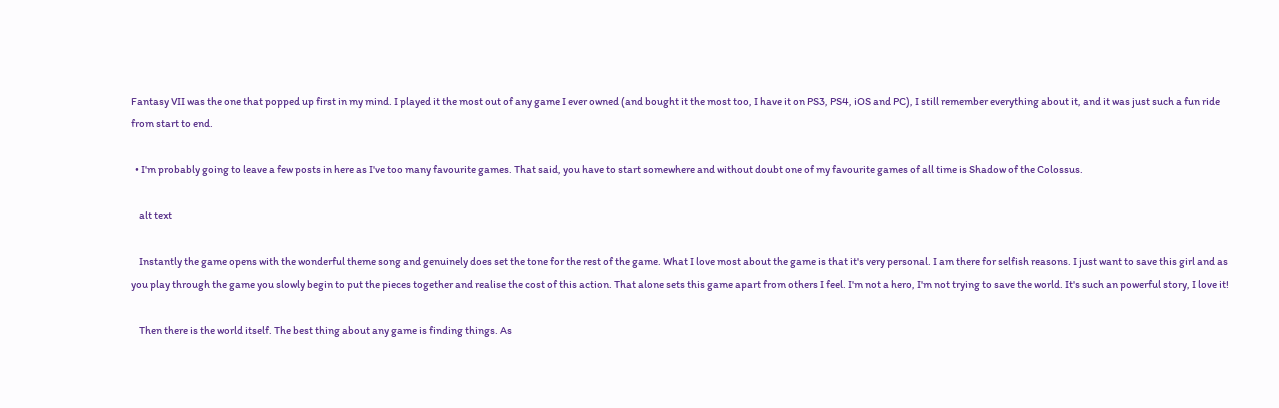Fantasy VII was the one that popped up first in my mind. I played it the most out of any game I ever owned (and bought it the most too, I have it on PS3, PS4, iOS and PC), I still remember everything about it, and it was just such a fun ride from start to end.

  • I'm probably going to leave a few posts in here as I've too many favourite games. That said, you have to start somewhere and without doubt one of my favourite games of all time is Shadow of the Colossus.

    alt text

    Instantly the game opens with the wonderful theme song and genuinely does set the tone for the rest of the game. What I love most about the game is that it's very personal. I am there for selfish reasons. I just want to save this girl and as you play through the game you slowly begin to put the pieces together and realise the cost of this action. That alone sets this game apart from others I feel. I'm not a hero, I'm not trying to save the world. It's such an powerful story, I love it!

    Then there is the world itself. The best thing about any game is finding things. As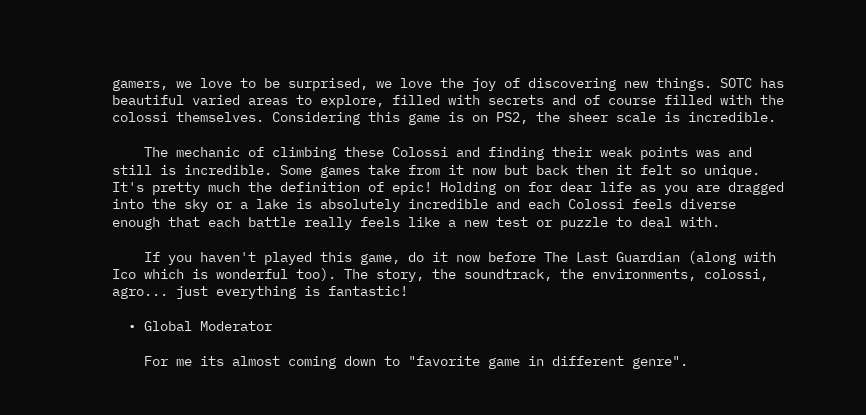gamers, we love to be surprised, we love the joy of discovering new things. SOTC has beautiful varied areas to explore, filled with secrets and of course filled with the colossi themselves. Considering this game is on PS2, the sheer scale is incredible.

    The mechanic of climbing these Colossi and finding their weak points was and still is incredible. Some games take from it now but back then it felt so unique. It's pretty much the definition of epic! Holding on for dear life as you are dragged into the sky or a lake is absolutely incredible and each Colossi feels diverse enough that each battle really feels like a new test or puzzle to deal with.

    If you haven't played this game, do it now before The Last Guardian (along with Ico which is wonderful too). The story, the soundtrack, the environments, colossi, agro... just everything is fantastic!

  • Global Moderator

    For me its almost coming down to "favorite game in different genre".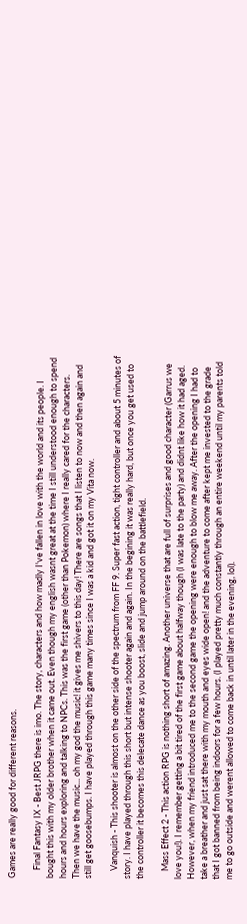Games are really good for different reasons.

    Final Fantasy IX - Best JRPG there is imo. The story, characters and how madly I've fallen in love with the world and its people. I bought this with my older brother when it came out. Even though my english wasnt great at the time I still understood enough to spend hours and hours exploring and talking to NPCs. This was the first game (other than Pokemon) where I really cared for the characters. Then we have the music... oh my god the music! it gives me shivers to this day! There are songs that I listen to now and then again and still get goosebumps. I have played through this game many times since I was a kid and got it on my Vita now.

    Vanquish - This shooter is almost on the other side of the spectrum from FF 9. Super fast action, tight controller and about 5 minutes of story. I have played through this short but intense shooter again and again. In the begining it was really hard, but once you get used to the controller it becomes this delecate dance as you boost, slide and jump around on the battlefield.

    Mass Effect 2 - This action RPG is nothing short of amazing. Another universe that are full of surprises and good character (Garrus we love you!). I remember getting a bit tired of the first game about halfway though (I was late to the party) and didnt like how it had aged. However, when my friend introduced me to the second game the opening were enough to blow me away. After the opening I had to take a breather and just sat there with my mouth and eyes wide open! and the adventure to come after kept me invested to the grade that I got banned from being indoors for a few hours. (I played pretty much constantly through an entire weekend until my parents told me to go outside and werent allowed to come back in until later in the evening, lol).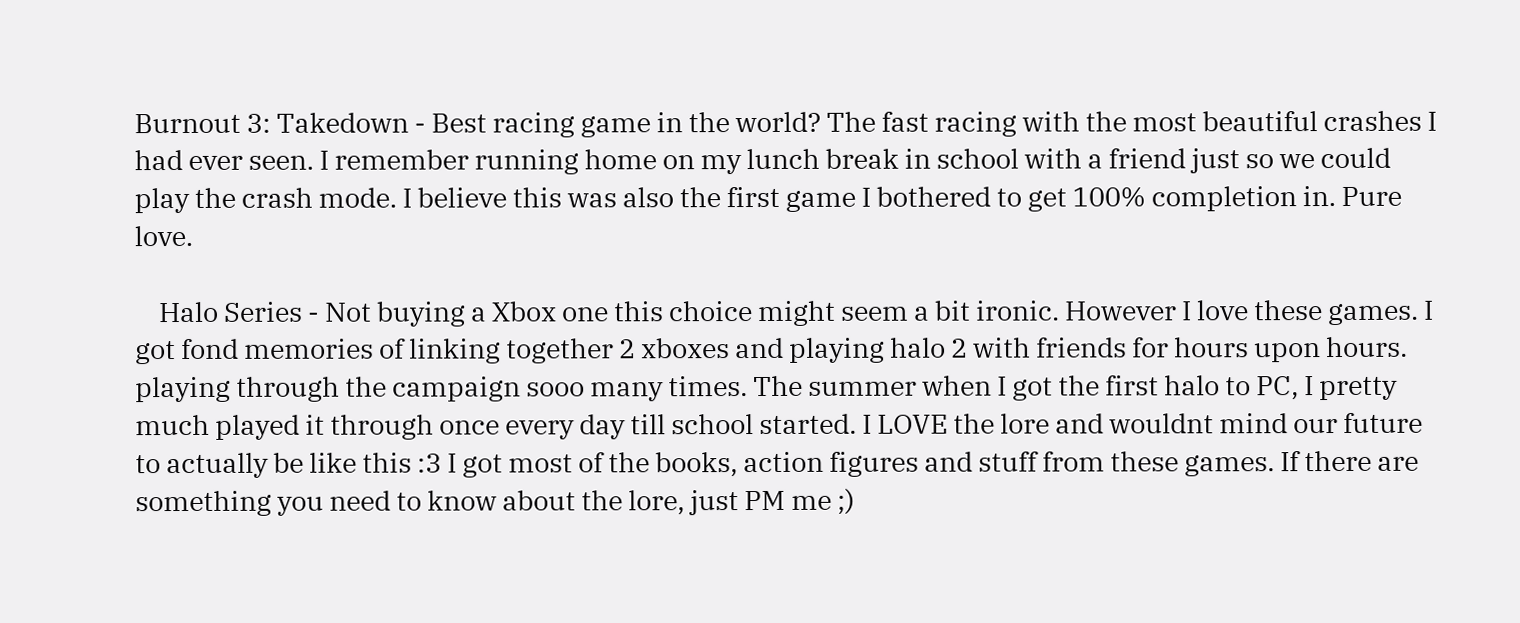Burnout 3: Takedown - Best racing game in the world? The fast racing with the most beautiful crashes I had ever seen. I remember running home on my lunch break in school with a friend just so we could play the crash mode. I believe this was also the first game I bothered to get 100% completion in. Pure love.

    Halo Series - Not buying a Xbox one this choice might seem a bit ironic. However I love these games. I got fond memories of linking together 2 xboxes and playing halo 2 with friends for hours upon hours. playing through the campaign sooo many times. The summer when I got the first halo to PC, I pretty much played it through once every day till school started. I LOVE the lore and wouldnt mind our future to actually be like this :3 I got most of the books, action figures and stuff from these games. If there are something you need to know about the lore, just PM me ;)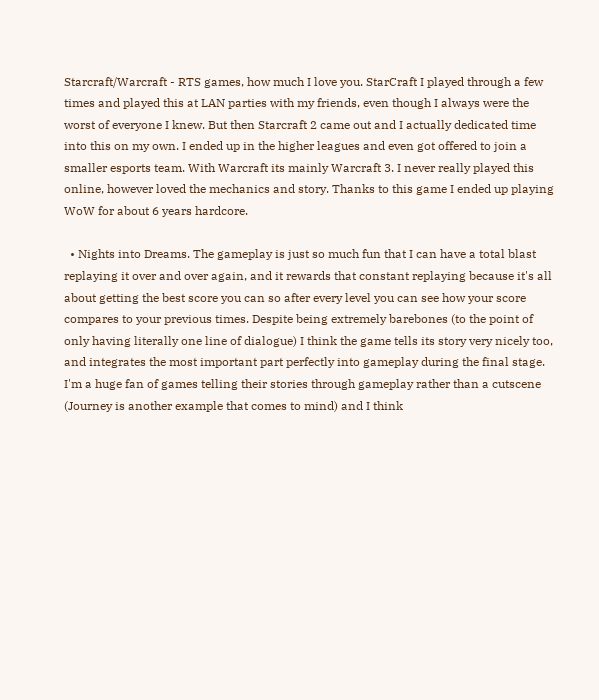Starcraft/Warcraft - RTS games, how much I love you. StarCraft I played through a few times and played this at LAN parties with my friends, even though I always were the worst of everyone I knew. But then Starcraft 2 came out and I actually dedicated time into this on my own. I ended up in the higher leagues and even got offered to join a smaller esports team. With Warcraft its mainly Warcraft 3. I never really played this online, however loved the mechanics and story. Thanks to this game I ended up playing WoW for about 6 years hardcore.

  • Nights into Dreams. The gameplay is just so much fun that I can have a total blast replaying it over and over again, and it rewards that constant replaying because it's all about getting the best score you can so after every level you can see how your score compares to your previous times. Despite being extremely barebones (to the point of only having literally one line of dialogue) I think the game tells its story very nicely too, and integrates the most important part perfectly into gameplay during the final stage. I'm a huge fan of games telling their stories through gameplay rather than a cutscene (Journey is another example that comes to mind) and I think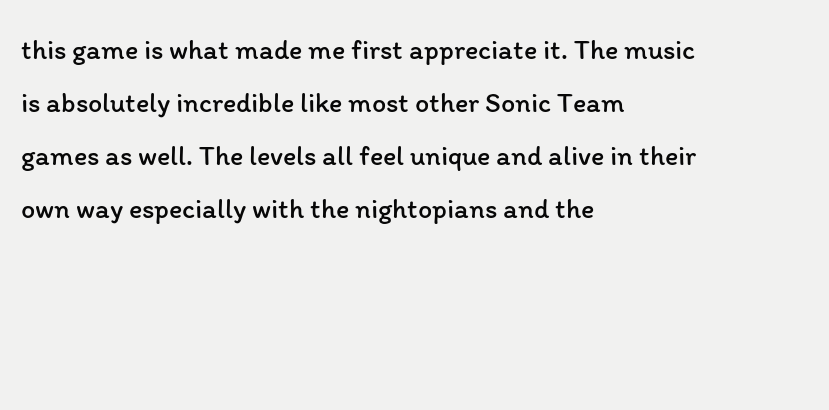this game is what made me first appreciate it. The music is absolutely incredible like most other Sonic Team games as well. The levels all feel unique and alive in their own way especially with the nightopians and the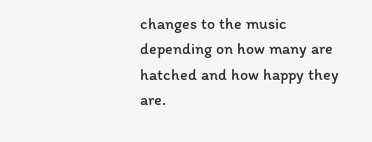changes to the music depending on how many are hatched and how happy they are.